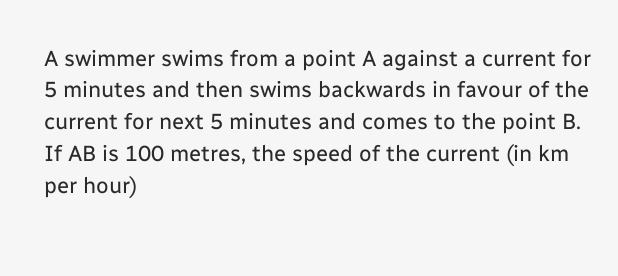A swimmer swims from a point A against a current for 5 minutes and then swims backwards in favour of the current for next 5 minutes and comes to the point B. If AB is 100 metres, the speed of the current (in km per hour)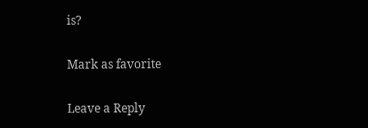is?

Mark as favorite

Leave a Reply